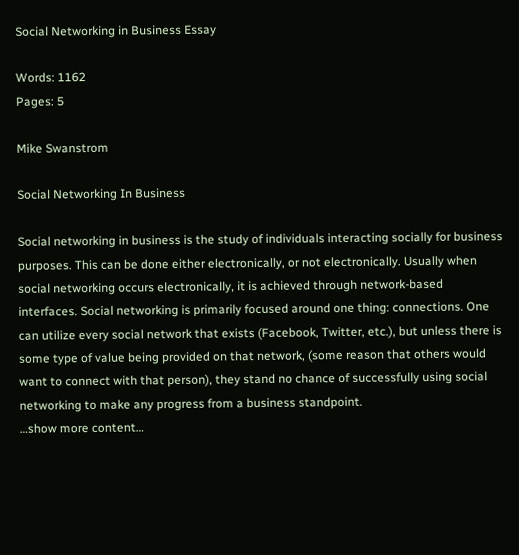Social Networking in Business Essay

Words: 1162
Pages: 5

Mike Swanstrom

Social Networking In Business

Social networking in business is the study of individuals interacting socially for business purposes. This can be done either electronically, or not electronically. Usually when social networking occurs electronically, it is achieved through network-based interfaces. Social networking is primarily focused around one thing: connections. One can utilize every social network that exists (Facebook, Twitter, etc.), but unless there is some type of value being provided on that network, (some reason that others would want to connect with that person), they stand no chance of successfully using social networking to make any progress from a business standpoint.
…show more content…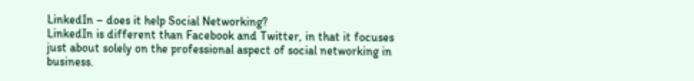LinkedIn – does it help Social Networking?
LinkedIn is different than Facebook and Twitter, in that it focuses just about solely on the professional aspect of social networking in business.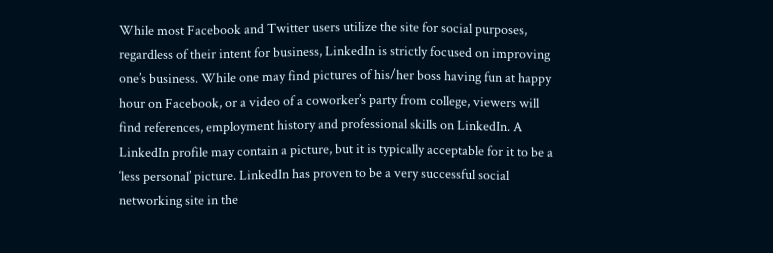While most Facebook and Twitter users utilize the site for social purposes, regardless of their intent for business, LinkedIn is strictly focused on improving one’s business. While one may find pictures of his/her boss having fun at happy hour on Facebook, or a video of a coworker’s party from college, viewers will find references, employment history and professional skills on LinkedIn. A LinkedIn profile may contain a picture, but it is typically acceptable for it to be a ‘less personal’ picture. LinkedIn has proven to be a very successful social networking site in the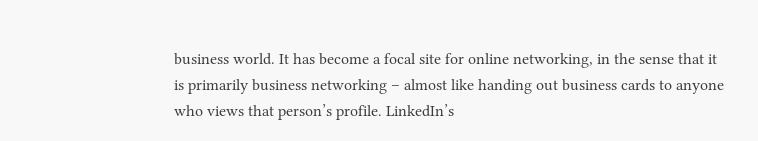business world. It has become a focal site for online networking, in the sense that it is primarily business networking – almost like handing out business cards to anyone who views that person’s profile. LinkedIn’s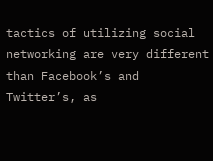tactics of utilizing social networking are very different than Facebook’s and Twitter’s, as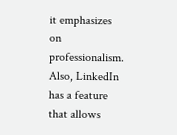it emphasizes on professionalism. Also, LinkedIn has a feature that allows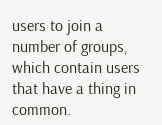users to join a number of groups, which contain users that have a thing in common.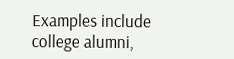Examples include college alumni,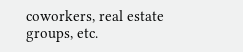coworkers, real estate groups, etc.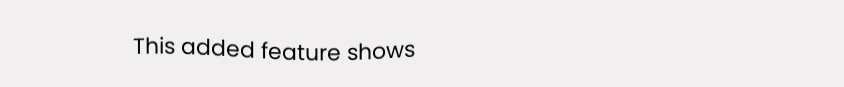This added feature shows